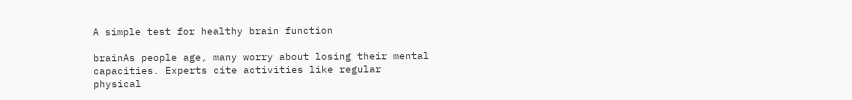A simple test for healthy brain function

brainAs people age, many worry about losing their mental capacities. Experts cite activities like regular physical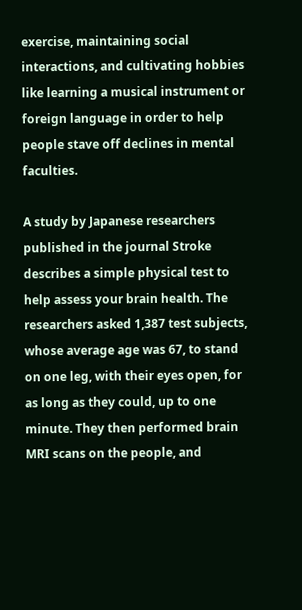exercise, maintaining social interactions, and cultivating hobbies like learning a musical instrument or foreign language in order to help people stave off declines in mental faculties.

A study by Japanese researchers published in the journal Stroke describes a simple physical test to help assess your brain health. The researchers asked 1,387 test subjects, whose average age was 67, to stand on one leg, with their eyes open, for as long as they could, up to one minute. They then performed brain MRI scans on the people, and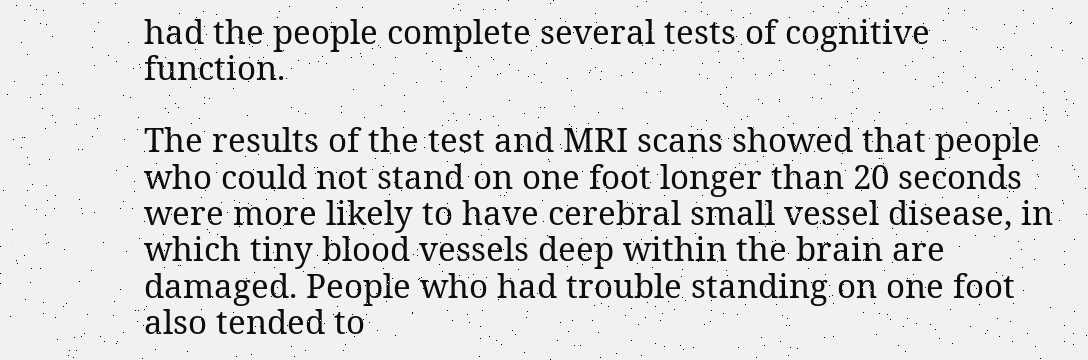had the people complete several tests of cognitive function.

The results of the test and MRI scans showed that people who could not stand on one foot longer than 20 seconds were more likely to have cerebral small vessel disease, in which tiny blood vessels deep within the brain are damaged. People who had trouble standing on one foot also tended to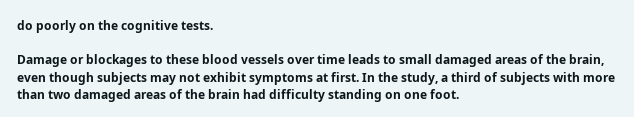do poorly on the cognitive tests.

Damage or blockages to these blood vessels over time leads to small damaged areas of the brain, even though subjects may not exhibit symptoms at first. In the study, a third of subjects with more than two damaged areas of the brain had difficulty standing on one foot.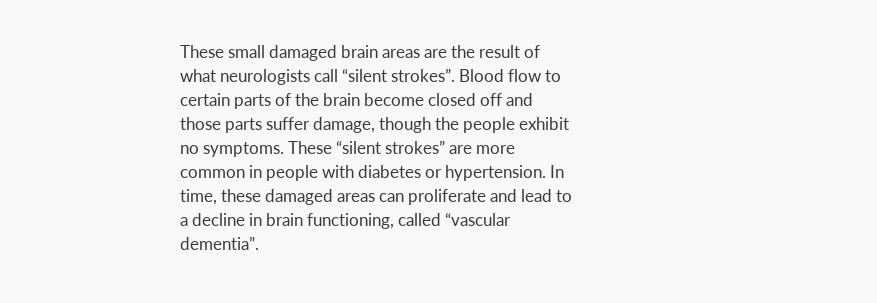These small damaged brain areas are the result of what neurologists call “silent strokes”. Blood flow to certain parts of the brain become closed off and those parts suffer damage, though the people exhibit no symptoms. These “silent strokes” are more common in people with diabetes or hypertension. In time, these damaged areas can proliferate and lead to a decline in brain functioning, called “vascular dementia”.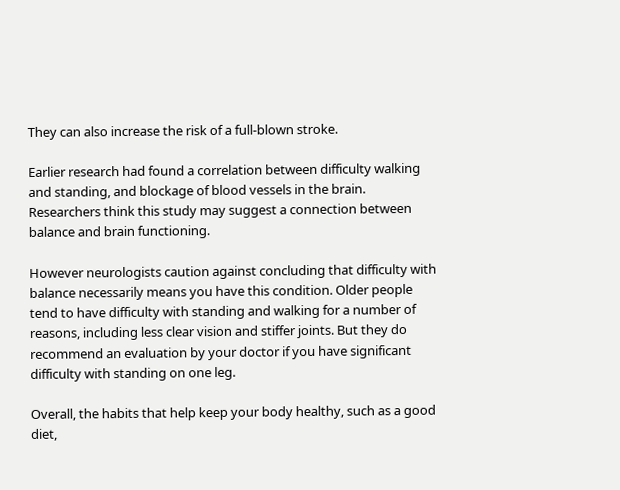They can also increase the risk of a full-blown stroke.

Earlier research had found a correlation between difficulty walking and standing, and blockage of blood vessels in the brain. Researchers think this study may suggest a connection between balance and brain functioning.

However neurologists caution against concluding that difficulty with balance necessarily means you have this condition. Older people tend to have difficulty with standing and walking for a number of reasons, including less clear vision and stiffer joints. But they do recommend an evaluation by your doctor if you have significant difficulty with standing on one leg.

Overall, the habits that help keep your body healthy, such as a good diet,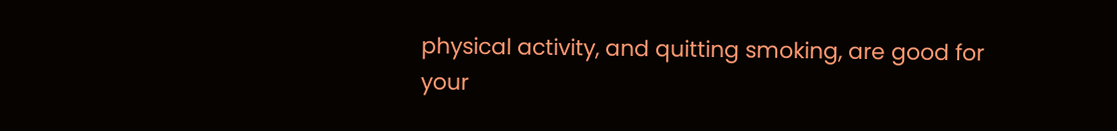physical activity, and quitting smoking, are good for your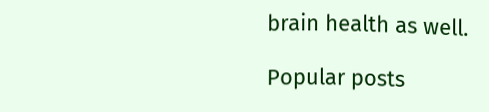brain health as well.

Popular posts